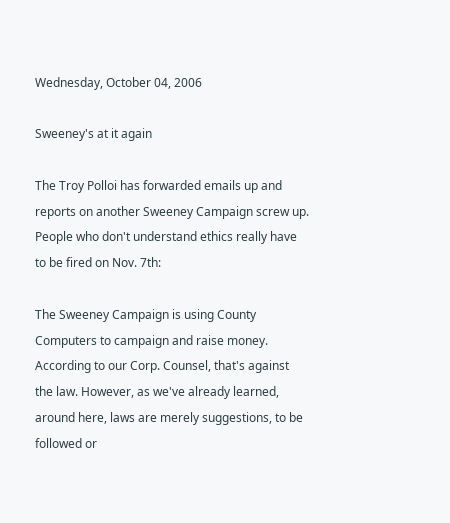Wednesday, October 04, 2006

Sweeney's at it again

The Troy Polloi has forwarded emails up and reports on another Sweeney Campaign screw up. People who don't understand ethics really have to be fired on Nov. 7th:

The Sweeney Campaign is using County Computers to campaign and raise money. According to our Corp. Counsel, that's against the law. However, as we've already learned, around here, laws are merely suggestions, to be followed or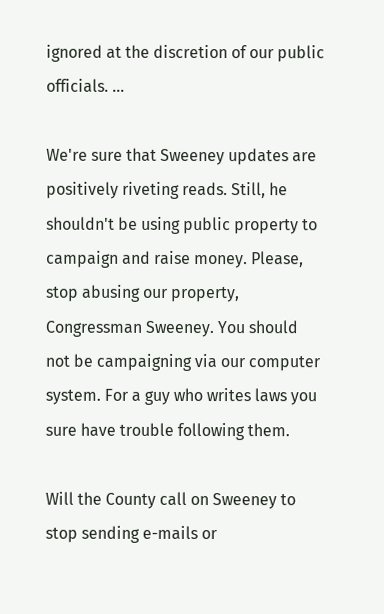ignored at the discretion of our public officials. ...

We're sure that Sweeney updates are positively riveting reads. Still, he shouldn't be using public property to campaign and raise money. Please, stop abusing our property, Congressman Sweeney. You should not be campaigning via our computer system. For a guy who writes laws you sure have trouble following them.

Will the County call on Sweeney to stop sending e-mails or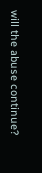will the abuse continue?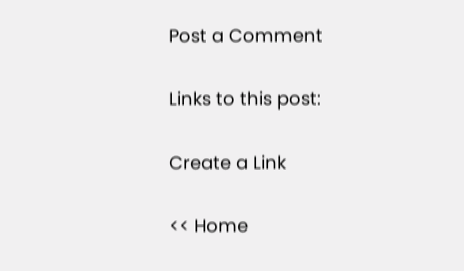Post a Comment

Links to this post:

Create a Link

<< Home